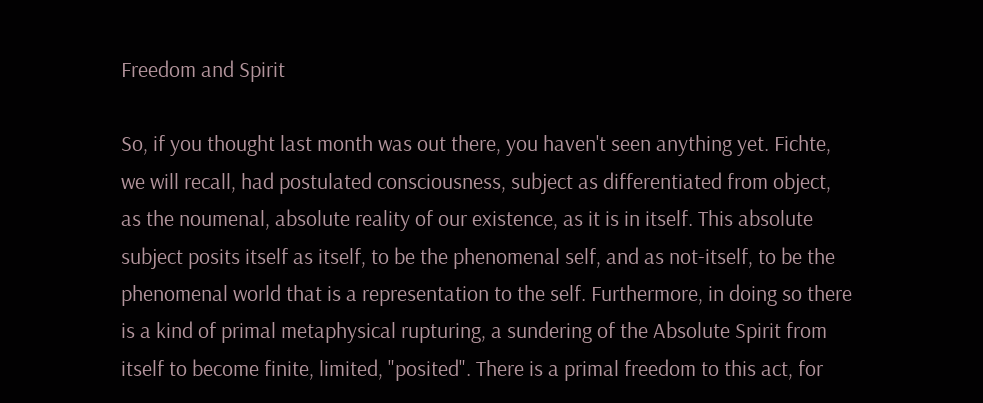Freedom and Spirit

So, if you thought last month was out there, you haven't seen anything yet. Fichte, we will recall, had postulated consciousness, subject as differentiated from object, as the noumenal, absolute reality of our existence, as it is in itself. This absolute subject posits itself as itself, to be the phenomenal self, and as not-itself, to be the phenomenal world that is a representation to the self. Furthermore, in doing so there is a kind of primal metaphysical rupturing, a sundering of the Absolute Spirit from itself to become finite, limited, "posited". There is a primal freedom to this act, for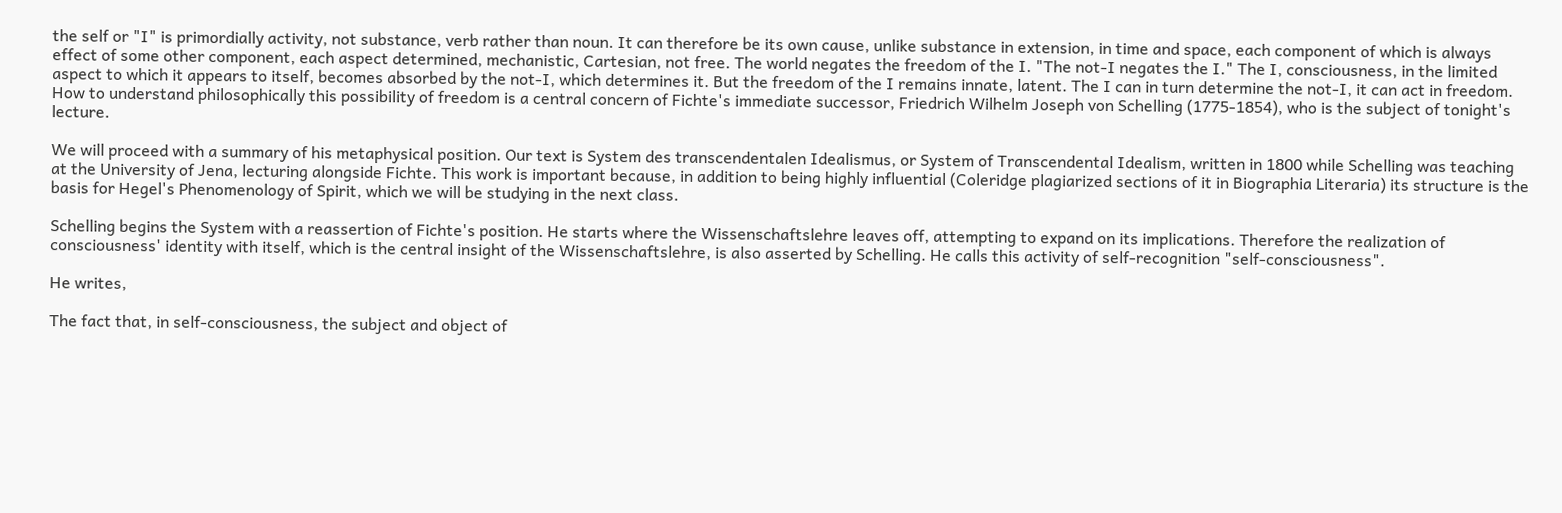the self or "I" is primordially activity, not substance, verb rather than noun. It can therefore be its own cause, unlike substance in extension, in time and space, each component of which is always effect of some other component, each aspect determined, mechanistic, Cartesian, not free. The world negates the freedom of the I. "The not-I negates the I." The I, consciousness, in the limited aspect to which it appears to itself, becomes absorbed by the not-I, which determines it. But the freedom of the I remains innate, latent. The I can in turn determine the not-I, it can act in freedom. How to understand philosophically this possibility of freedom is a central concern of Fichte's immediate successor, Friedrich Wilhelm Joseph von Schelling (1775-1854), who is the subject of tonight's lecture.

We will proceed with a summary of his metaphysical position. Our text is System des transcendentalen Idealismus, or System of Transcendental Idealism, written in 1800 while Schelling was teaching at the University of Jena, lecturing alongside Fichte. This work is important because, in addition to being highly influential (Coleridge plagiarized sections of it in Biographia Literaria) its structure is the basis for Hegel's Phenomenology of Spirit, which we will be studying in the next class.

Schelling begins the System with a reassertion of Fichte's position. He starts where the Wissenschaftslehre leaves off, attempting to expand on its implications. Therefore the realization of consciousness' identity with itself, which is the central insight of the Wissenschaftslehre, is also asserted by Schelling. He calls this activity of self-recognition "self-consciousness".

He writes,

The fact that, in self-consciousness, the subject and object of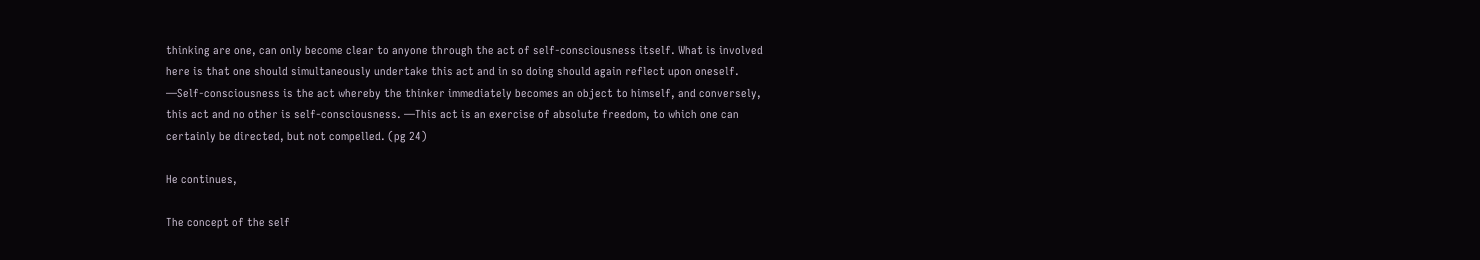thinking are one, can only become clear to anyone through the act of self-consciousness itself. What is involved here is that one should simultaneously undertake this act and in so doing should again reflect upon oneself. —Self-consciousness is the act whereby the thinker immediately becomes an object to himself, and conversely, this act and no other is self-consciousness. —This act is an exercise of absolute freedom, to which one can certainly be directed, but not compelled. (pg 24)

He continues,

The concept of the self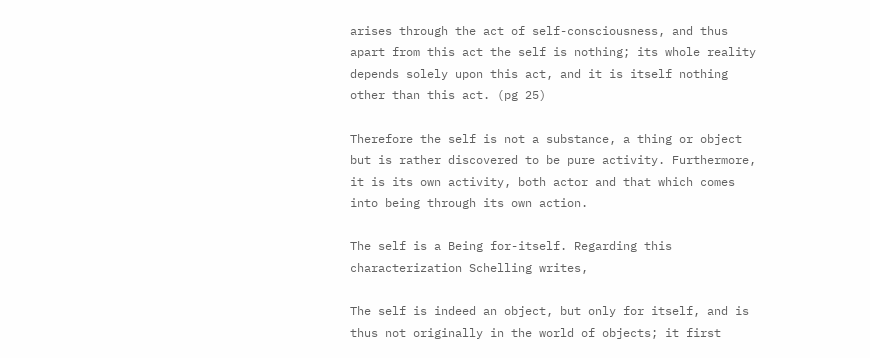arises through the act of self-consciousness, and thus apart from this act the self is nothing; its whole reality depends solely upon this act, and it is itself nothing other than this act. (pg 25)

Therefore the self is not a substance, a thing or object but is rather discovered to be pure activity. Furthermore, it is its own activity, both actor and that which comes into being through its own action.

The self is a Being for-itself. Regarding this characterization Schelling writes,

The self is indeed an object, but only for itself, and is thus not originally in the world of objects; it first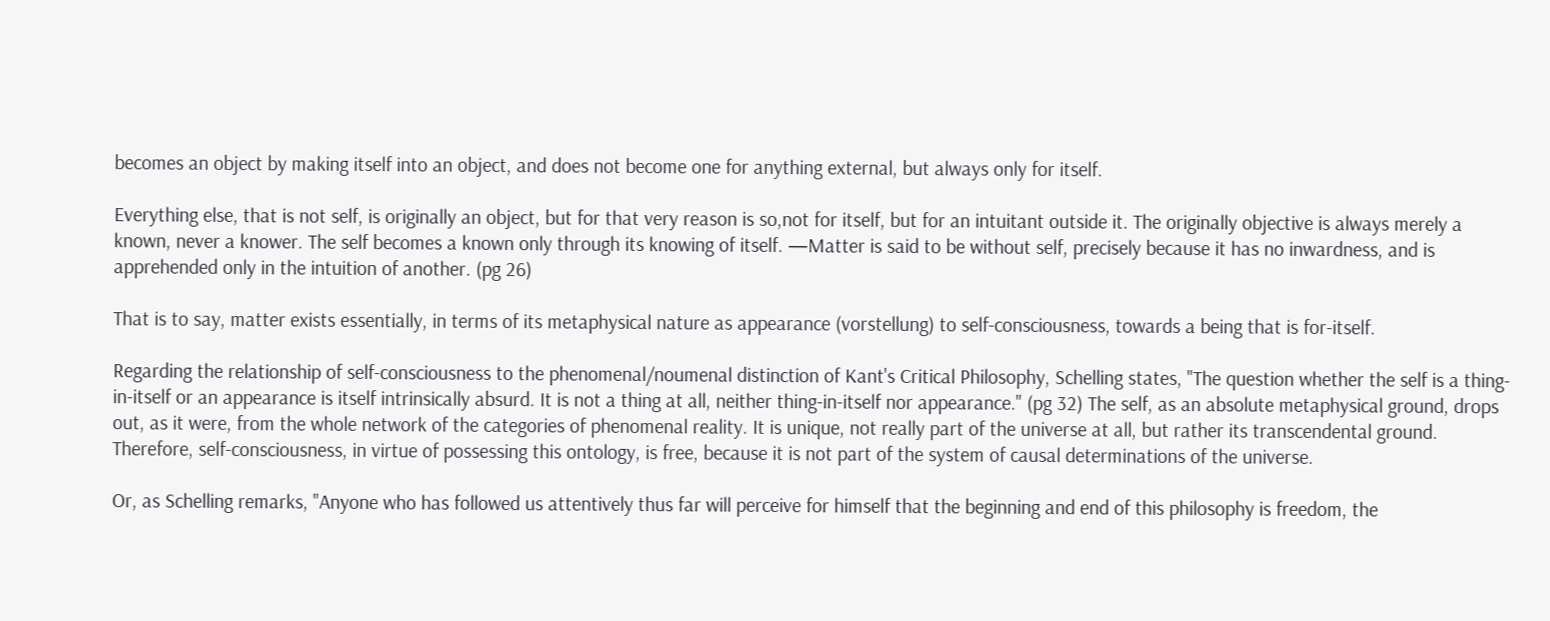becomes an object by making itself into an object, and does not become one for anything external, but always only for itself.

Everything else, that is not self, is originally an object, but for that very reason is so,not for itself, but for an intuitant outside it. The originally objective is always merely a known, never a knower. The self becomes a known only through its knowing of itself. —Matter is said to be without self, precisely because it has no inwardness, and is apprehended only in the intuition of another. (pg 26)

That is to say, matter exists essentially, in terms of its metaphysical nature as appearance (vorstellung) to self-consciousness, towards a being that is for-itself.

Regarding the relationship of self-consciousness to the phenomenal/noumenal distinction of Kant's Critical Philosophy, Schelling states, "The question whether the self is a thing-in-itself or an appearance is itself intrinsically absurd. It is not a thing at all, neither thing-in-itself nor appearance." (pg 32) The self, as an absolute metaphysical ground, drops out, as it were, from the whole network of the categories of phenomenal reality. It is unique, not really part of the universe at all, but rather its transcendental ground. Therefore, self-consciousness, in virtue of possessing this ontology, is free, because it is not part of the system of causal determinations of the universe.

Or, as Schelling remarks, "Anyone who has followed us attentively thus far will perceive for himself that the beginning and end of this philosophy is freedom, the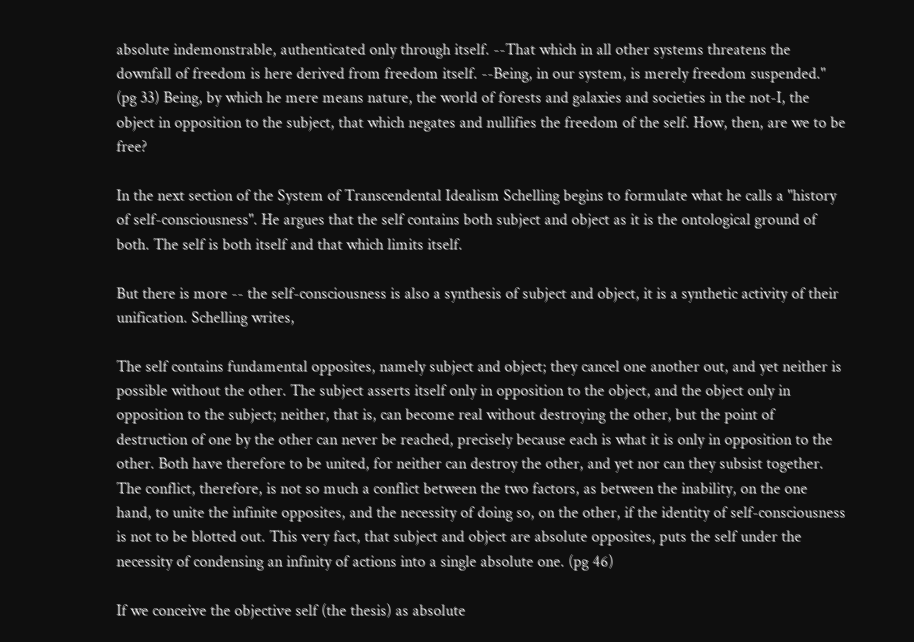absolute indemonstrable, authenticated only through itself. --That which in all other systems threatens the downfall of freedom is here derived from freedom itself. --Being, in our system, is merely freedom suspended." (pg 33) Being, by which he mere means nature, the world of forests and galaxies and societies in the not-I, the object in opposition to the subject, that which negates and nullifies the freedom of the self. How, then, are we to be free?

In the next section of the System of Transcendental Idealism Schelling begins to formulate what he calls a "history of self-consciousness". He argues that the self contains both subject and object as it is the ontological ground of both. The self is both itself and that which limits itself.

But there is more -- the self-consciousness is also a synthesis of subject and object, it is a synthetic activity of their unification. Schelling writes,

The self contains fundamental opposites, namely subject and object; they cancel one another out, and yet neither is possible without the other. The subject asserts itself only in opposition to the object, and the object only in opposition to the subject; neither, that is, can become real without destroying the other, but the point of destruction of one by the other can never be reached, precisely because each is what it is only in opposition to the other. Both have therefore to be united, for neither can destroy the other, and yet nor can they subsist together. The conflict, therefore, is not so much a conflict between the two factors, as between the inability, on the one hand, to unite the infinite opposites, and the necessity of doing so, on the other, if the identity of self-consciousness is not to be blotted out. This very fact, that subject and object are absolute opposites, puts the self under the necessity of condensing an infinity of actions into a single absolute one. (pg 46)

If we conceive the objective self (the thesis) as absolute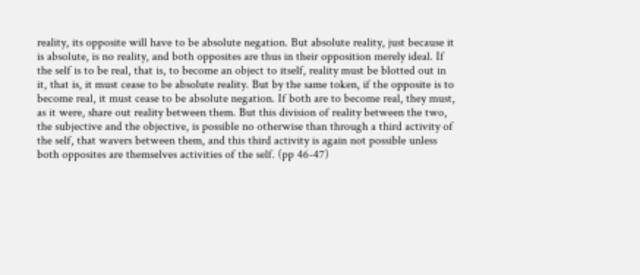reality, its opposite will have to be absolute negation. But absolute reality, just because it is absolute, is no reality, and both opposites are thus in their opposition merely ideal. If the self is to be real, that is, to become an object to itself, reality must be blotted out in it, that is, it must cease to be absolute reality. But by the same token, if the opposite is to become real, it must cease to be absolute negation. If both are to become real, they must, as it were, share out reality between them. But this division of reality between the two, the subjective and the objective, is possible no otherwise than through a third activity of the self, that wavers between them, and this third activity is again not possible unless both opposites are themselves activities of the self. (pp 46-47)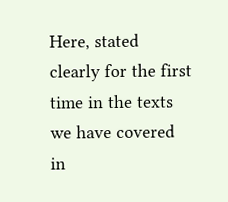Here, stated clearly for the first time in the texts we have covered in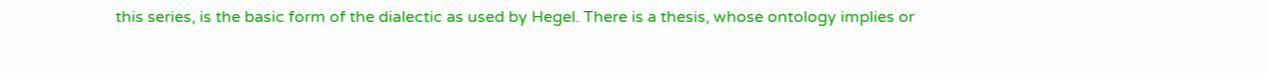this series, is the basic form of the dialectic as used by Hegel. There is a thesis, whose ontology implies or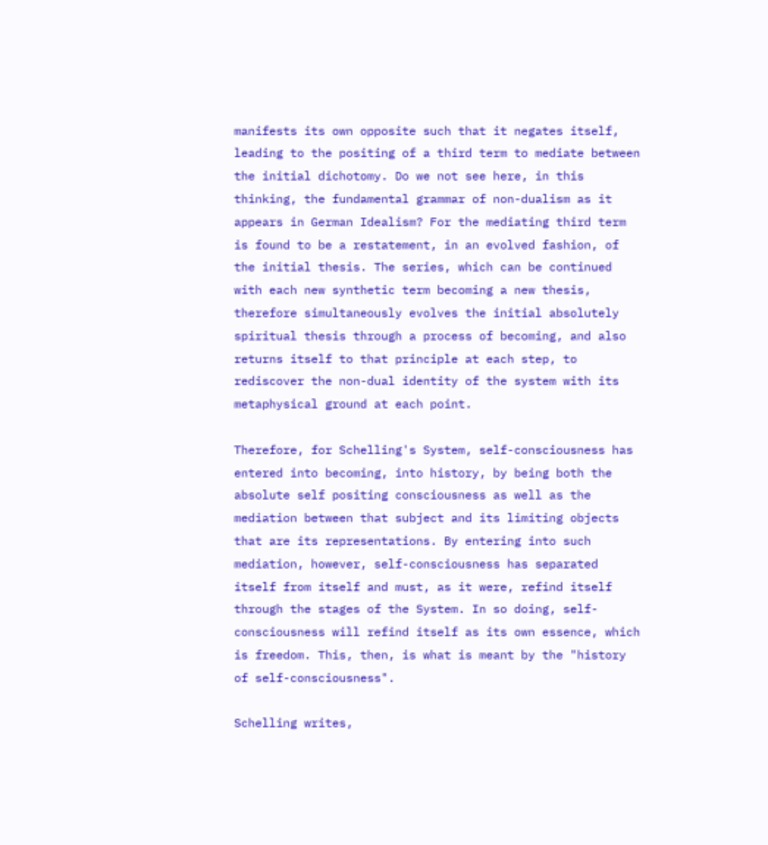manifests its own opposite such that it negates itself, leading to the positing of a third term to mediate between the initial dichotomy. Do we not see here, in this thinking, the fundamental grammar of non-dualism as it appears in German Idealism? For the mediating third term is found to be a restatement, in an evolved fashion, of the initial thesis. The series, which can be continued with each new synthetic term becoming a new thesis, therefore simultaneously evolves the initial absolutely spiritual thesis through a process of becoming, and also returns itself to that principle at each step, to rediscover the non-dual identity of the system with its metaphysical ground at each point.

Therefore, for Schelling's System, self-consciousness has entered into becoming, into history, by being both the absolute self positing consciousness as well as the mediation between that subject and its limiting objects that are its representations. By entering into such mediation, however, self-consciousness has separated itself from itself and must, as it were, refind itself through the stages of the System. In so doing, self-consciousness will refind itself as its own essence, which is freedom. This, then, is what is meant by the "history of self-consciousness".

Schelling writes,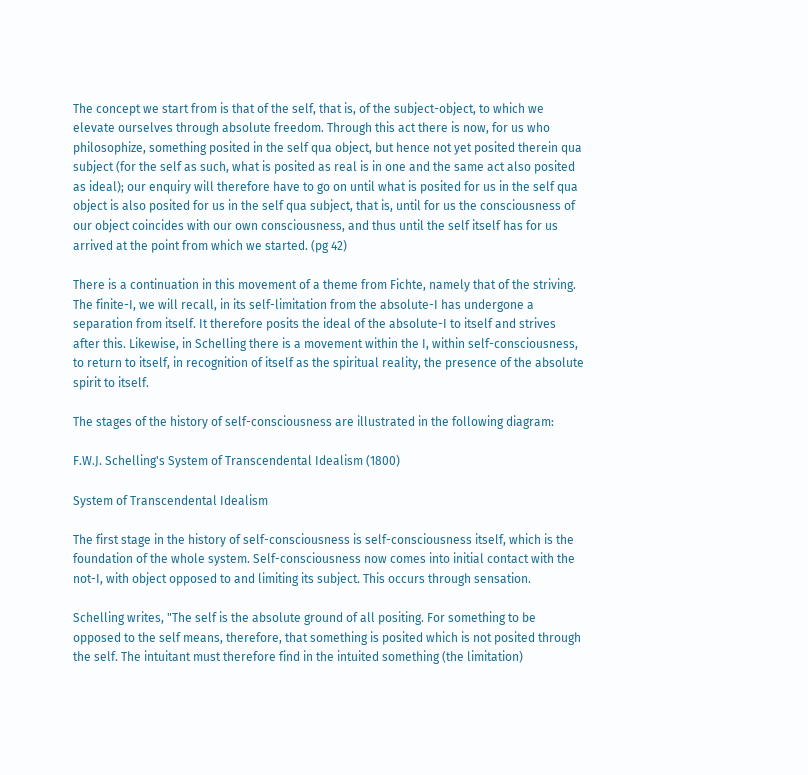The concept we start from is that of the self, that is, of the subject-object, to which we elevate ourselves through absolute freedom. Through this act there is now, for us who philosophize, something posited in the self qua object, but hence not yet posited therein qua subject (for the self as such, what is posited as real is in one and the same act also posited as ideal); our enquiry will therefore have to go on until what is posited for us in the self qua object is also posited for us in the self qua subject, that is, until for us the consciousness of our object coincides with our own consciousness, and thus until the self itself has for us arrived at the point from which we started. (pg 42)

There is a continuation in this movement of a theme from Fichte, namely that of the striving. The finite-I, we will recall, in its self-limitation from the absolute-I has undergone a separation from itself. It therefore posits the ideal of the absolute-I to itself and strives after this. Likewise, in Schelling there is a movement within the I, within self-consciousness, to return to itself, in recognition of itself as the spiritual reality, the presence of the absolute spirit to itself.

The stages of the history of self-consciousness are illustrated in the following diagram:

F.W.J. Schelling's System of Transcendental Idealism (1800)

System of Transcendental Idealism

The first stage in the history of self-consciousness is self-consciousness itself, which is the foundation of the whole system. Self-consciousness now comes into initial contact with the not-I, with object opposed to and limiting its subject. This occurs through sensation.

Schelling writes, "The self is the absolute ground of all positing. For something to be opposed to the self means, therefore, that something is posited which is not posited through the self. The intuitant must therefore find in the intuited something (the limitation)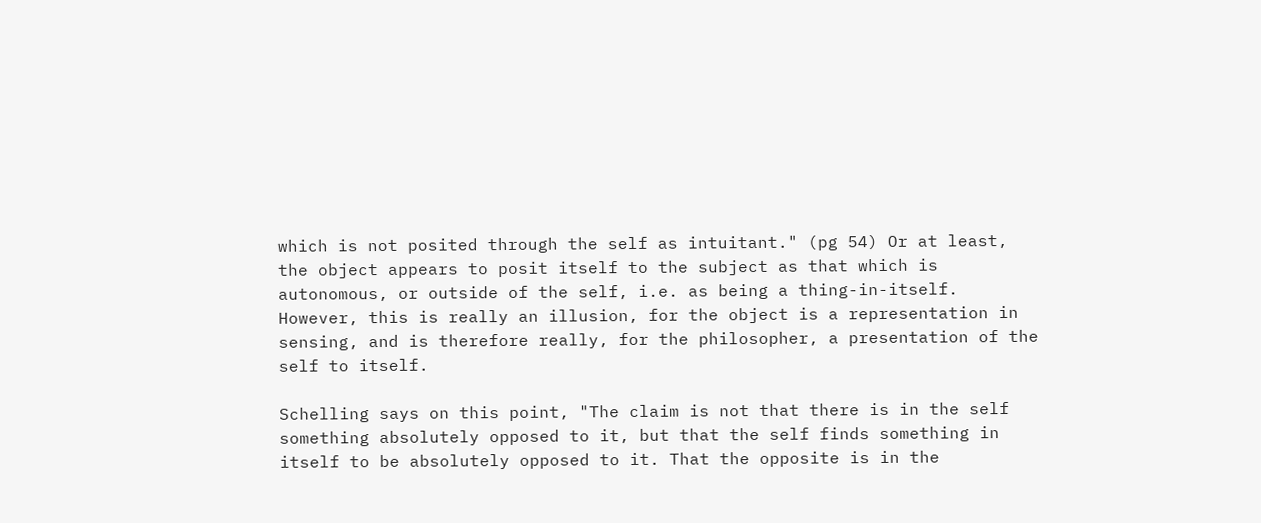which is not posited through the self as intuitant." (pg 54) Or at least, the object appears to posit itself to the subject as that which is autonomous, or outside of the self, i.e. as being a thing-in-itself. However, this is really an illusion, for the object is a representation in sensing, and is therefore really, for the philosopher, a presentation of the self to itself.

Schelling says on this point, "The claim is not that there is in the self something absolutely opposed to it, but that the self finds something in itself to be absolutely opposed to it. That the opposite is in the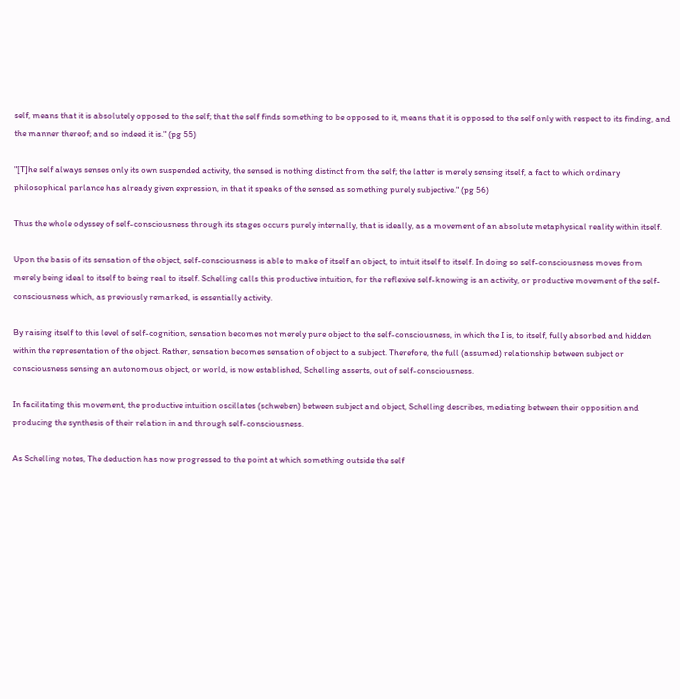self, means that it is absolutely opposed to the self; that the self finds something to be opposed to it, means that it is opposed to the self only with respect to its finding, and the manner thereof; and so indeed it is." (pg 55)

"[T]he self always senses only its own suspended activity, the sensed is nothing distinct from the self; the latter is merely sensing itself, a fact to which ordinary philosophical parlance has already given expression, in that it speaks of the sensed as something purely subjective." (pg 56)

Thus the whole odyssey of self-consciousness through its stages occurs purely internally, that is ideally, as a movement of an absolute metaphysical reality within itself.

Upon the basis of its sensation of the object, self-consciousness is able to make of itself an object, to intuit itself to itself. In doing so self-consciousness moves from merely being ideal to itself to being real to itself. Schelling calls this productive intuition, for the reflexive self-knowing is an activity, or productive movement of the self-consciousness which, as previously remarked, is essentially activity.

By raising itself to this level of self-cognition, sensation becomes not merely pure object to the self-consciousness, in which the I is, to itself, fully absorbed and hidden within the representation of the object. Rather, sensation becomes sensation of object to a subject. Therefore, the full (assumed) relationship between subject or consciousness sensing an autonomous object, or world, is now established, Schelling asserts, out of self-consciousness.

In facilitating this movement, the productive intuition oscillates (schweben) between subject and object, Schelling describes, mediating between their opposition and producing the synthesis of their relation in and through self-consciousness.

As Schelling notes, The deduction has now progressed to the point at which something outside the self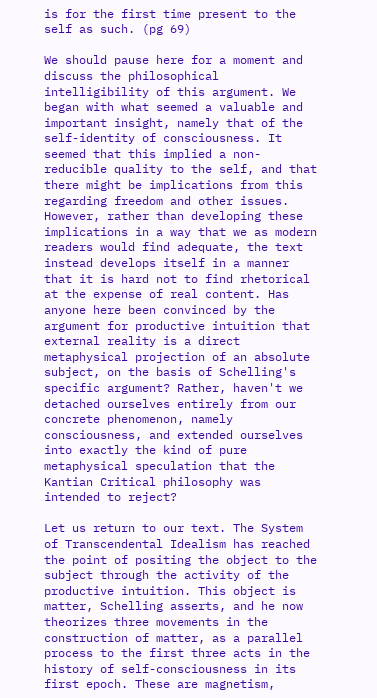is for the first time present to the self as such. (pg 69)

We should pause here for a moment and discuss the philosophical intelligibility of this argument. We began with what seemed a valuable and important insight, namely that of the self-identity of consciousness. It seemed that this implied a non-reducible quality to the self, and that there might be implications from this regarding freedom and other issues. However, rather than developing these implications in a way that we as modern readers would find adequate, the text instead develops itself in a manner that it is hard not to find rhetorical at the expense of real content. Has anyone here been convinced by the argument for productive intuition that external reality is a direct metaphysical projection of an absolute subject, on the basis of Schelling's specific argument? Rather, haven't we detached ourselves entirely from our concrete phenomenon, namely consciousness, and extended ourselves into exactly the kind of pure metaphysical speculation that the Kantian Critical philosophy was intended to reject?

Let us return to our text. The System of Transcendental Idealism has reached the point of positing the object to the subject through the activity of the productive intuition. This object is matter, Schelling asserts, and he now theorizes three movements in the construction of matter, as a parallel process to the first three acts in the history of self-consciousness in its first epoch. These are magnetism,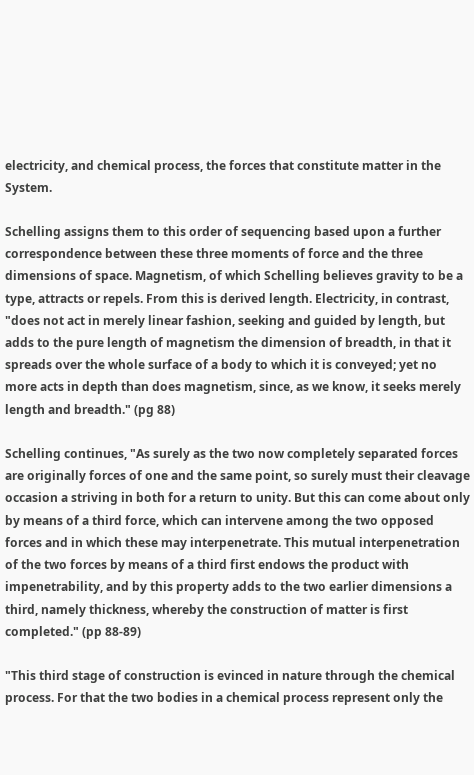electricity, and chemical process, the forces that constitute matter in the System.

Schelling assigns them to this order of sequencing based upon a further correspondence between these three moments of force and the three dimensions of space. Magnetism, of which Schelling believes gravity to be a type, attracts or repels. From this is derived length. Electricity, in contrast, "does not act in merely linear fashion, seeking and guided by length, but adds to the pure length of magnetism the dimension of breadth, in that it spreads over the whole surface of a body to which it is conveyed; yet no more acts in depth than does magnetism, since, as we know, it seeks merely length and breadth." (pg 88)

Schelling continues, "As surely as the two now completely separated forces are originally forces of one and the same point, so surely must their cleavage occasion a striving in both for a return to unity. But this can come about only by means of a third force, which can intervene among the two opposed forces and in which these may interpenetrate. This mutual interpenetration of the two forces by means of a third first endows the product with impenetrability, and by this property adds to the two earlier dimensions a third, namely thickness, whereby the construction of matter is first completed." (pp 88-89)

"This third stage of construction is evinced in nature through the chemical process. For that the two bodies in a chemical process represent only the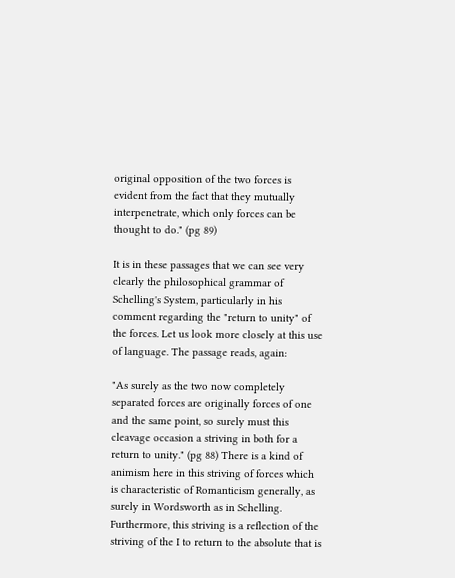original opposition of the two forces is evident from the fact that they mutually interpenetrate, which only forces can be thought to do." (pg 89)

It is in these passages that we can see very clearly the philosophical grammar of Schelling's System, particularly in his comment regarding the "return to unity" of the forces. Let us look more closely at this use of language. The passage reads, again:

"As surely as the two now completely separated forces are originally forces of one and the same point, so surely must this cleavage occasion a striving in both for a return to unity." (pg 88) There is a kind of animism here in this striving of forces which is characteristic of Romanticism generally, as surely in Wordsworth as in Schelling. Furthermore, this striving is a reflection of the striving of the I to return to the absolute that is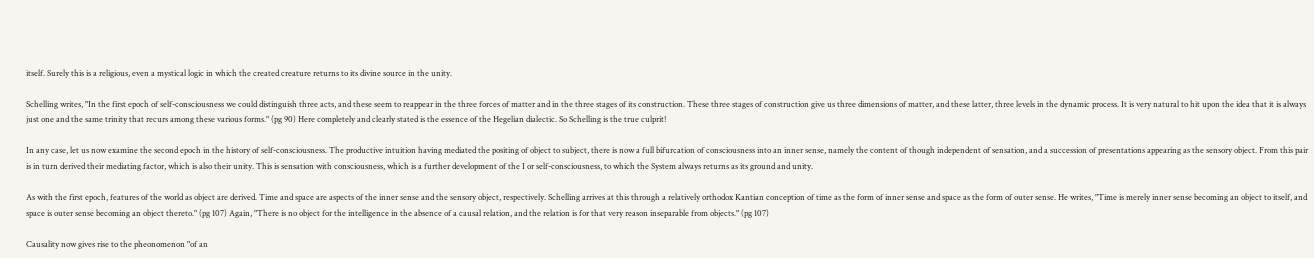itself. Surely this is a religious, even a mystical logic in which the created creature returns to its divine source in the unity.

Schelling writes, "In the first epoch of self-consciousness we could distinguish three acts, and these seem to reappear in the three forces of matter and in the three stages of its construction. These three stages of construction give us three dimensions of matter, and these latter, three levels in the dynamic process. It is very natural to hit upon the idea that it is always just one and the same trinity that recurs among these various forms." (pg 90) Here completely and clearly stated is the essence of the Hegelian dialectic. So Schelling is the true culprit!

In any case, let us now examine the second epoch in the history of self-consciousness. The productive intuition having mediated the positing of object to subject, there is now a full bifurcation of consciousness into an inner sense, namely the content of though independent of sensation, and a succession of presentations appearing as the sensory object. From this pair is in turn derived their mediating factor, which is also their unity. This is sensation with consciousness, which is a further development of the I or self-consciousness, to which the System always returns as its ground and unity.

As with the first epoch, features of the world as object are derived. Time and space are aspects of the inner sense and the sensory object, respectively. Schelling arrives at this through a relatively orthodox Kantian conception of time as the form of inner sense and space as the form of outer sense. He writes, "Time is merely inner sense becoming an object to itself, and space is outer sense becoming an object thereto." (pg 107) Again, "There is no object for the intelligence in the absence of a causal relation, and the relation is for that very reason inseparable from objects." (pg 107)

Causality now gives rise to the pheonomenon "of an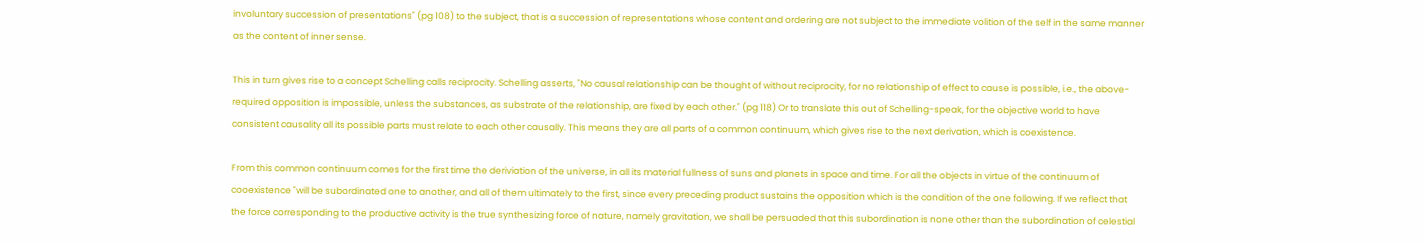involuntary succession of presentations" (pg 108) to the subject, that is a succession of representations whose content and ordering are not subject to the immediate volition of the self in the same manner as the content of inner sense.

This in turn gives rise to a concept Schelling calls reciprocity. Schelling asserts, "No causal relationship can be thought of without reciprocity, for no relationship of effect to cause is possible, i.e., the above-required opposition is impossible, unless the substances, as substrate of the relationship, are fixed by each other." (pg 118) Or to translate this out of Schelling-speak, for the objective world to have consistent causality all its possible parts must relate to each other causally. This means they are all parts of a common continuum, which gives rise to the next derivation, which is coexistence.

From this common continuum comes for the first time the deriviation of the universe, in all its material fullness of suns and planets in space and time. For all the objects in virtue of the continuum of cooexistence "will be subordinated one to another, and all of them ultimately to the first, since every preceding product sustains the opposition which is the condition of the one following. If we reflect that the force corresponding to the productive activity is the true synthesizing force of nature, namely gravitation, we shall be persuaded that this subordination is none other than the subordination of celestial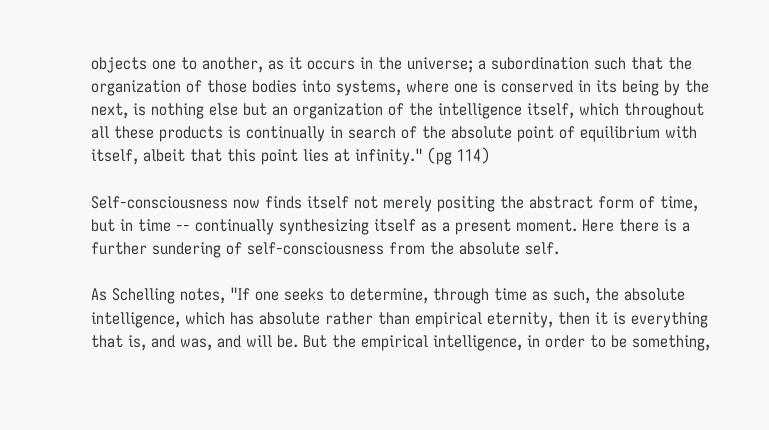objects one to another, as it occurs in the universe; a subordination such that the organization of those bodies into systems, where one is conserved in its being by the next, is nothing else but an organization of the intelligence itself, which throughout all these products is continually in search of the absolute point of equilibrium with itself, albeit that this point lies at infinity." (pg 114)

Self-consciousness now finds itself not merely positing the abstract form of time, but in time -- continually synthesizing itself as a present moment. Here there is a further sundering of self-consciousness from the absolute self.

As Schelling notes, "If one seeks to determine, through time as such, the absolute intelligence, which has absolute rather than empirical eternity, then it is everything that is, and was, and will be. But the empirical intelligence, in order to be something,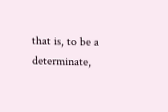that is, to be a determinate,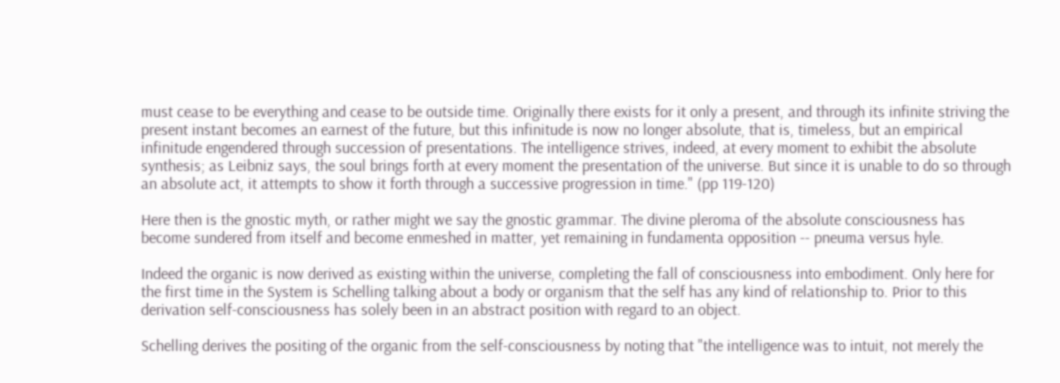must cease to be everything and cease to be outside time. Originally there exists for it only a present, and through its infinite striving the present instant becomes an earnest of the future, but this infinitude is now no longer absolute, that is, timeless, but an empirical infinitude engendered through succession of presentations. The intelligence strives, indeed, at every moment to exhibit the absolute synthesis; as Leibniz says, the soul brings forth at every moment the presentation of the universe. But since it is unable to do so through an absolute act, it attempts to show it forth through a successive progression in time." (pp 119-120)

Here then is the gnostic myth, or rather might we say the gnostic grammar. The divine pleroma of the absolute consciousness has become sundered from itself and become enmeshed in matter, yet remaining in fundamenta opposition -- pneuma versus hyle.

Indeed the organic is now derived as existing within the universe, completing the fall of consciousness into embodiment. Only here for the first time in the System is Schelling talking about a body or organism that the self has any kind of relationship to. Prior to this derivation self-consciousness has solely been in an abstract position with regard to an object.

Schelling derives the positing of the organic from the self-consciousness by noting that "the intelligence was to intuit, not merely the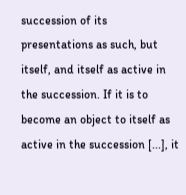succession of its presentations as such, but itself, and itself as active in the succession. If it is to become an object to itself as active in the succession [...], it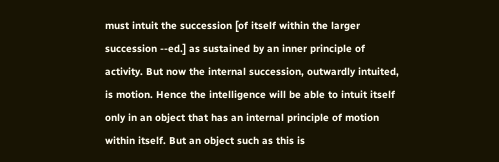must intuit the succession [of itself within the larger succession --ed.] as sustained by an inner principle of activity. But now the internal succession, outwardly intuited, is motion. Hence the intelligence will be able to intuit itself only in an object that has an internal principle of motion within itself. But an object such as this is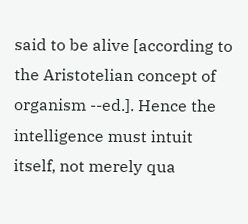said to be alive [according to the Aristotelian concept of organism --ed.]. Hence the intelligence must intuit itself, not merely qua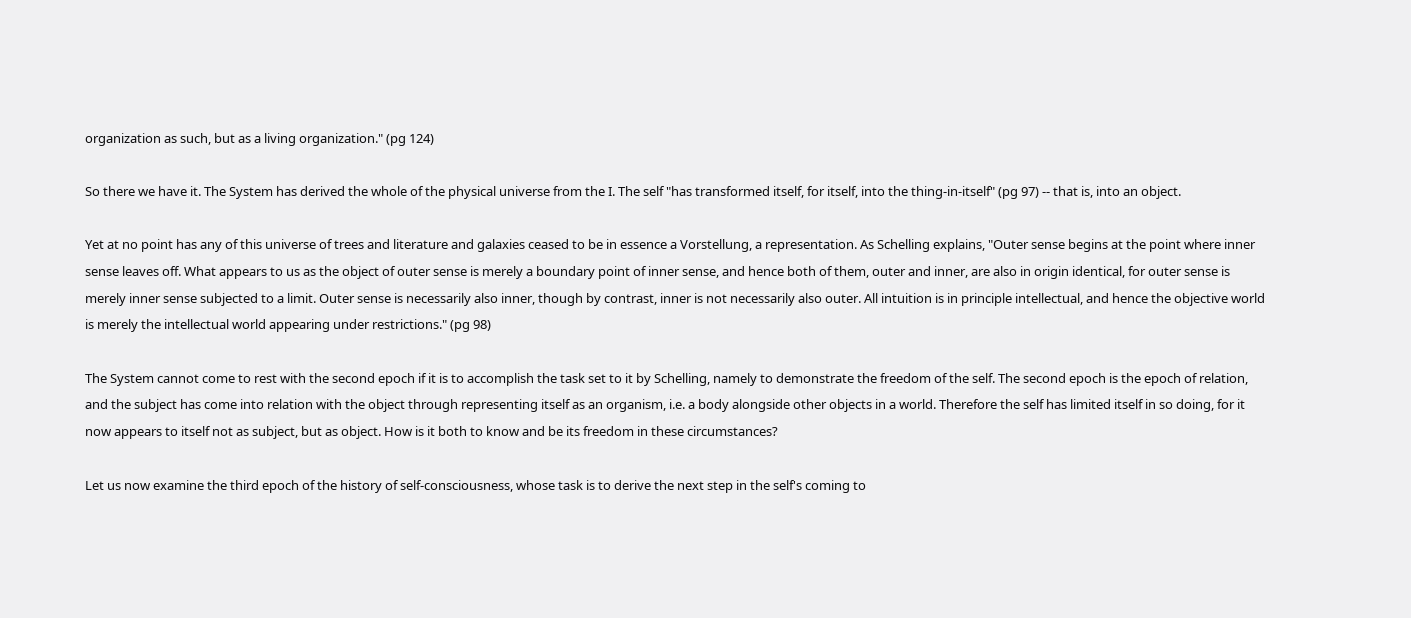organization as such, but as a living organization." (pg 124)

So there we have it. The System has derived the whole of the physical universe from the I. The self "has transformed itself, for itself, into the thing-in-itself" (pg 97) -- that is, into an object.

Yet at no point has any of this universe of trees and literature and galaxies ceased to be in essence a Vorstellung, a representation. As Schelling explains, "Outer sense begins at the point where inner sense leaves off. What appears to us as the object of outer sense is merely a boundary point of inner sense, and hence both of them, outer and inner, are also in origin identical, for outer sense is merely inner sense subjected to a limit. Outer sense is necessarily also inner, though by contrast, inner is not necessarily also outer. All intuition is in principle intellectual, and hence the objective world is merely the intellectual world appearing under restrictions." (pg 98)

The System cannot come to rest with the second epoch if it is to accomplish the task set to it by Schelling, namely to demonstrate the freedom of the self. The second epoch is the epoch of relation, and the subject has come into relation with the object through representing itself as an organism, i.e. a body alongside other objects in a world. Therefore the self has limited itself in so doing, for it now appears to itself not as subject, but as object. How is it both to know and be its freedom in these circumstances?

Let us now examine the third epoch of the history of self-consciousness, whose task is to derive the next step in the self's coming to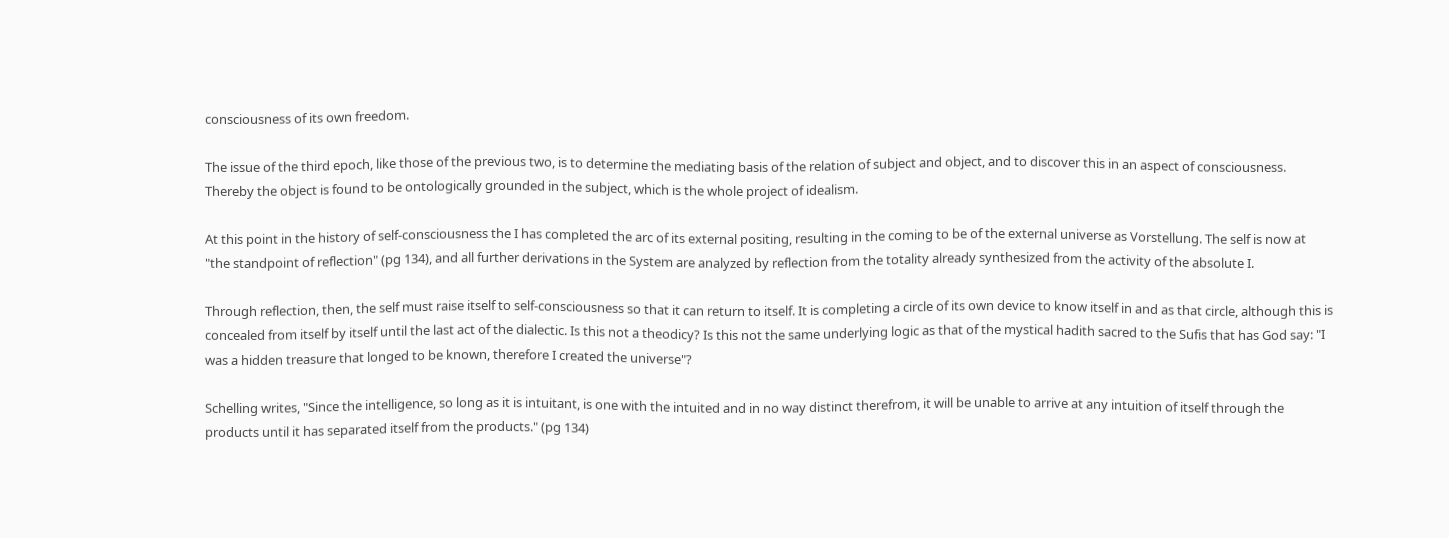consciousness of its own freedom.

The issue of the third epoch, like those of the previous two, is to determine the mediating basis of the relation of subject and object, and to discover this in an aspect of consciousness. Thereby the object is found to be ontologically grounded in the subject, which is the whole project of idealism.

At this point in the history of self-consciousness the I has completed the arc of its external positing, resulting in the coming to be of the external universe as Vorstellung. The self is now at "the standpoint of reflection" (pg 134), and all further derivations in the System are analyzed by reflection from the totality already synthesized from the activity of the absolute I.

Through reflection, then, the self must raise itself to self-consciousness so that it can return to itself. It is completing a circle of its own device to know itself in and as that circle, although this is concealed from itself by itself until the last act of the dialectic. Is this not a theodicy? Is this not the same underlying logic as that of the mystical hadith sacred to the Sufis that has God say: "I was a hidden treasure that longed to be known, therefore I created the universe"?

Schelling writes, "Since the intelligence, so long as it is intuitant, is one with the intuited and in no way distinct therefrom, it will be unable to arrive at any intuition of itself through the products until it has separated itself from the products." (pg 134)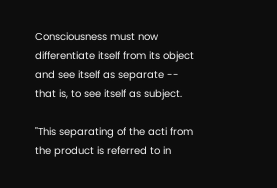Consciousness must now differentiate itself from its object and see itself as separate -- that is, to see itself as subject.

"This separating of the acti from the product is referred to in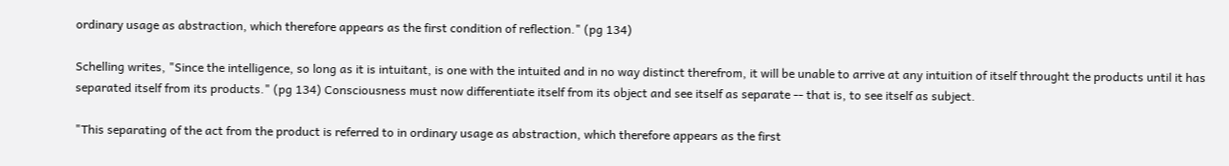ordinary usage as abstraction, which therefore appears as the first condition of reflection." (pg 134)

Schelling writes, "Since the intelligence, so long as it is intuitant, is one with the intuited and in no way distinct therefrom, it will be unable to arrive at any intuition of itself throught the products until it has separated itself from its products." (pg 134) Consciousness must now differentiate itself from its object and see itself as separate -- that is, to see itself as subject.

"This separating of the act from the product is referred to in ordinary usage as abstraction, which therefore appears as the first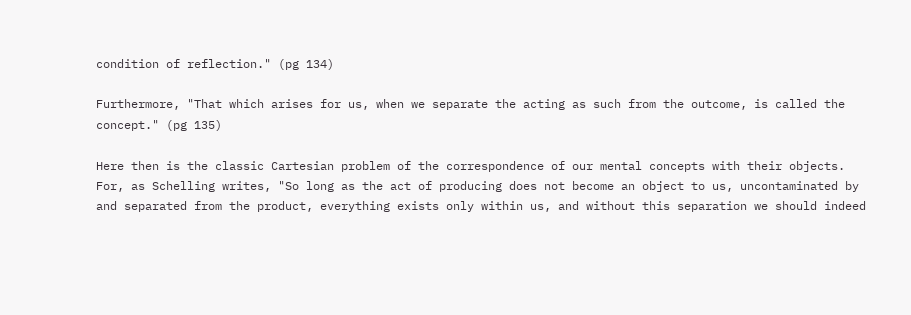condition of reflection." (pg 134)

Furthermore, "That which arises for us, when we separate the acting as such from the outcome, is called the concept." (pg 135)

Here then is the classic Cartesian problem of the correspondence of our mental concepts with their objects. For, as Schelling writes, "So long as the act of producing does not become an object to us, uncontaminated by and separated from the product, everything exists only within us, and without this separation we should indeed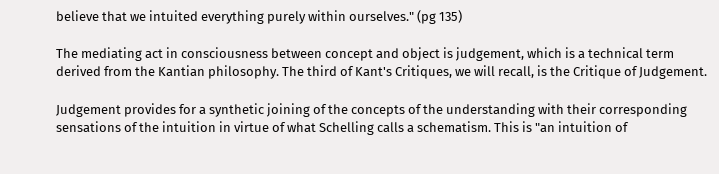believe that we intuited everything purely within ourselves." (pg 135)

The mediating act in consciousness between concept and object is judgement, which is a technical term derived from the Kantian philosophy. The third of Kant's Critiques, we will recall, is the Critique of Judgement.

Judgement provides for a synthetic joining of the concepts of the understanding with their corresponding sensations of the intuition in virtue of what Schelling calls a schematism. This is "an intuition of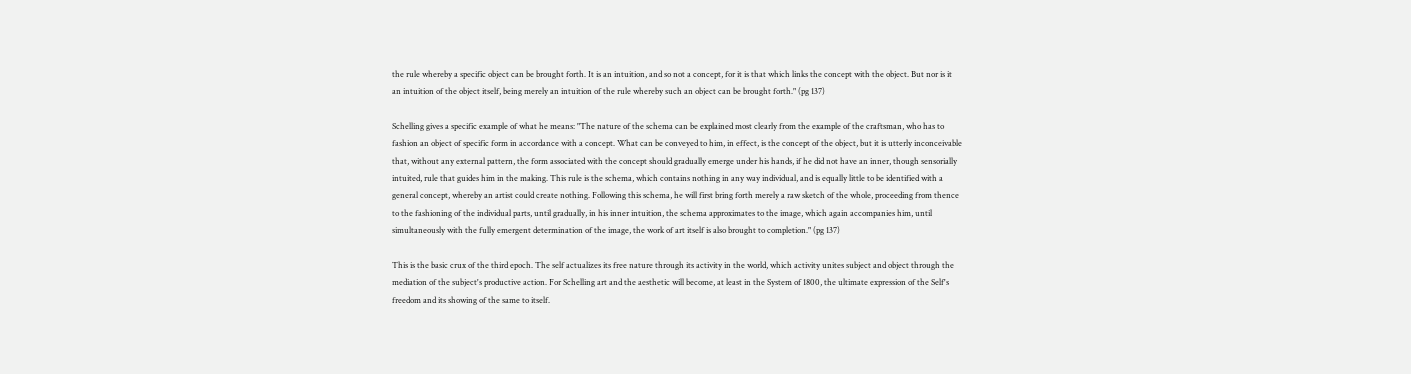the rule whereby a specific object can be brought forth. It is an intuition, and so not a concept, for it is that which links the concept with the object. But nor is it an intuition of the object itself, being merely an intuition of the rule whereby such an object can be brought forth." (pg 137)

Schelling gives a specific example of what he means: "The nature of the schema can be explained most clearly from the example of the craftsman, who has to fashion an object of specific form in accordance with a concept. What can be conveyed to him, in effect, is the concept of the object, but it is utterly inconceivable that, without any external pattern, the form associated with the concept should gradually emerge under his hands, if he did not have an inner, though sensorially intuited, rule that guides him in the making. This rule is the schema, which contains nothing in any way individual, and is equally little to be identified with a general concept, whereby an artist could create nothing. Following this schema, he will first bring forth merely a raw sketch of the whole, proceeding from thence to the fashioning of the individual parts, until gradually, in his inner intuition, the schema approximates to the image, which again accompanies him, until simultaneously with the fully emergent determination of the image, the work of art itself is also brought to completion." (pg 137)

This is the basic crux of the third epoch. The self actualizes its free nature through its activity in the world, which activity unites subject and object through the mediation of the subject's productive action. For Schelling art and the aesthetic will become, at least in the System of 1800, the ultimate expression of the Self's freedom and its showing of the same to itself.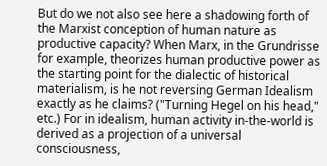But do we not also see here a shadowing forth of the Marxist conception of human nature as productive capacity? When Marx, in the Grundrisse for example, theorizes human productive power as the starting point for the dialectic of historical materialism, is he not reversing German Idealism exactly as he claims? ("Turning Hegel on his head," etc.) For in idealism, human activity in-the-world is derived as a projection of a universal consciousness,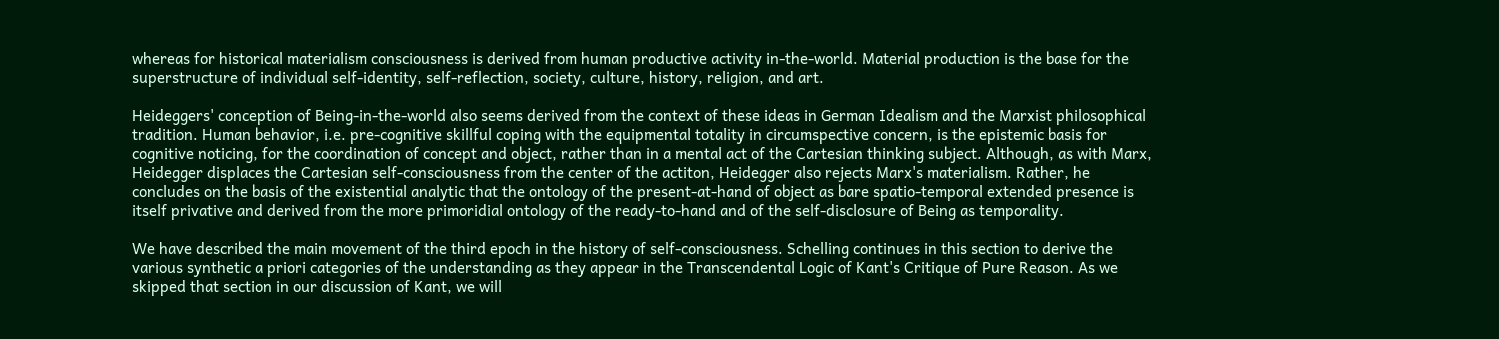whereas for historical materialism consciousness is derived from human productive activity in-the-world. Material production is the base for the superstructure of individual self-identity, self-reflection, society, culture, history, religion, and art.

Heideggers' conception of Being-in-the-world also seems derived from the context of these ideas in German Idealism and the Marxist philosophical tradition. Human behavior, i.e. pre-cognitive skillful coping with the equipmental totality in circumspective concern, is the epistemic basis for cognitive noticing, for the coordination of concept and object, rather than in a mental act of the Cartesian thinking subject. Although, as with Marx, Heidegger displaces the Cartesian self-consciousness from the center of the actiton, Heidegger also rejects Marx's materialism. Rather, he concludes on the basis of the existential analytic that the ontology of the present-at-hand of object as bare spatio-temporal extended presence is itself privative and derived from the more primoridial ontology of the ready-to-hand and of the self-disclosure of Being as temporality.

We have described the main movement of the third epoch in the history of self-consciousness. Schelling continues in this section to derive the various synthetic a priori categories of the understanding as they appear in the Transcendental Logic of Kant's Critique of Pure Reason. As we skipped that section in our discussion of Kant, we will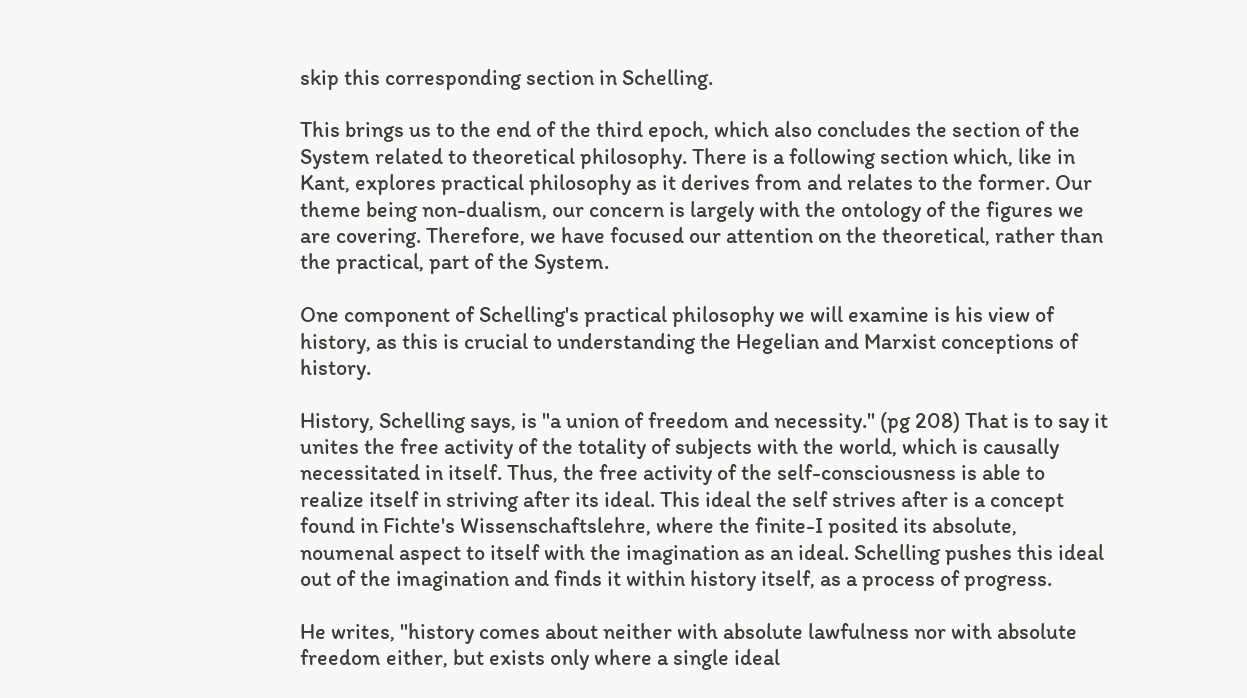skip this corresponding section in Schelling.

This brings us to the end of the third epoch, which also concludes the section of the System related to theoretical philosophy. There is a following section which, like in Kant, explores practical philosophy as it derives from and relates to the former. Our theme being non-dualism, our concern is largely with the ontology of the figures we are covering. Therefore, we have focused our attention on the theoretical, rather than the practical, part of the System.

One component of Schelling's practical philosophy we will examine is his view of history, as this is crucial to understanding the Hegelian and Marxist conceptions of history.

History, Schelling says, is "a union of freedom and necessity." (pg 208) That is to say it unites the free activity of the totality of subjects with the world, which is causally necessitated in itself. Thus, the free activity of the self-consciousness is able to realize itself in striving after its ideal. This ideal the self strives after is a concept found in Fichte's Wissenschaftslehre, where the finite-I posited its absolute, noumenal aspect to itself with the imagination as an ideal. Schelling pushes this ideal out of the imagination and finds it within history itself, as a process of progress.

He writes, "history comes about neither with absolute lawfulness nor with absolute freedom either, but exists only where a single ideal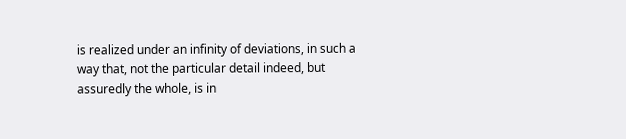is realized under an infinity of deviations, in such a way that, not the particular detail indeed, but assuredly the whole, is in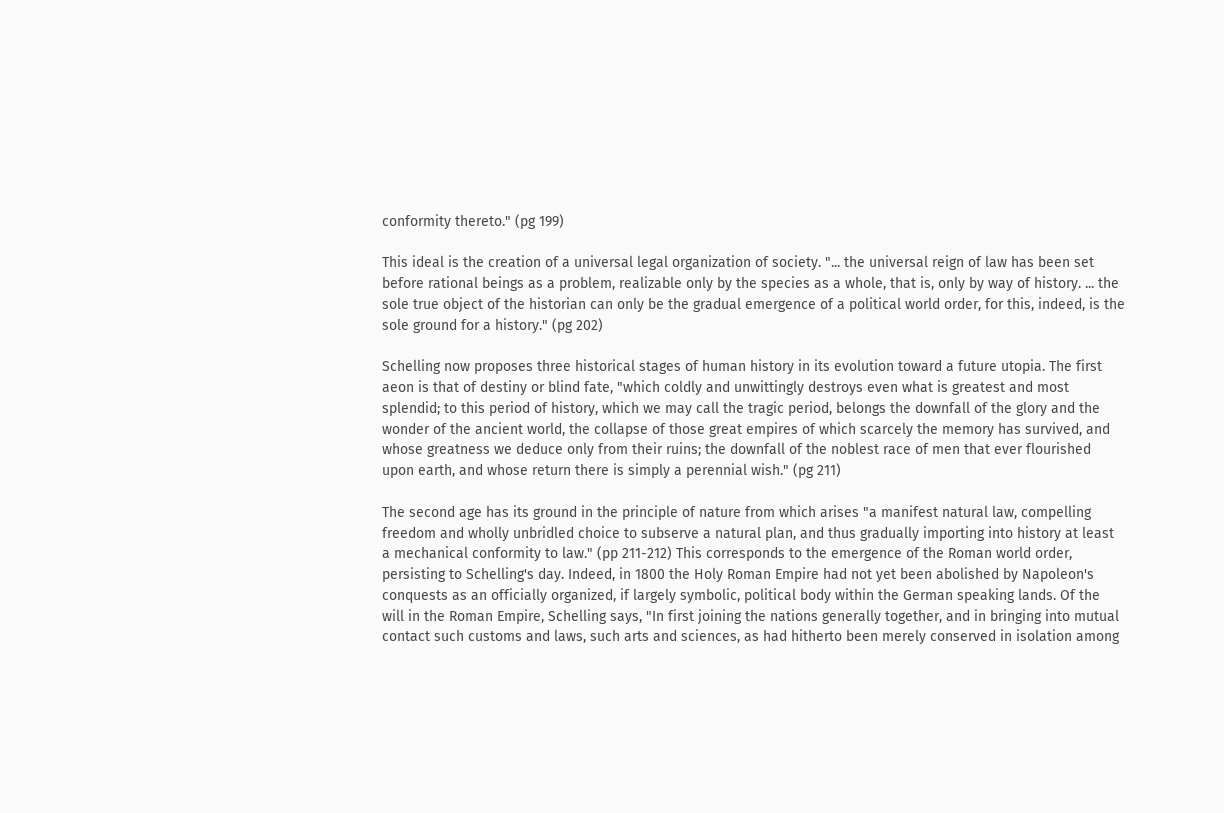conformity thereto." (pg 199)

This ideal is the creation of a universal legal organization of society. "... the universal reign of law has been set before rational beings as a problem, realizable only by the species as a whole, that is, only by way of history. ... the sole true object of the historian can only be the gradual emergence of a political world order, for this, indeed, is the sole ground for a history." (pg 202)

Schelling now proposes three historical stages of human history in its evolution toward a future utopia. The first aeon is that of destiny or blind fate, "which coldly and unwittingly destroys even what is greatest and most splendid; to this period of history, which we may call the tragic period, belongs the downfall of the glory and the wonder of the ancient world, the collapse of those great empires of which scarcely the memory has survived, and whose greatness we deduce only from their ruins; the downfall of the noblest race of men that ever flourished upon earth, and whose return there is simply a perennial wish." (pg 211)

The second age has its ground in the principle of nature from which arises "a manifest natural law, compelling freedom and wholly unbridled choice to subserve a natural plan, and thus gradually importing into history at least a mechanical conformity to law." (pp 211-212) This corresponds to the emergence of the Roman world order, persisting to Schelling's day. Indeed, in 1800 the Holy Roman Empire had not yet been abolished by Napoleon's conquests as an officially organized, if largely symbolic, political body within the German speaking lands. Of the will in the Roman Empire, Schelling says, "In first joining the nations generally together, and in bringing into mutual contact such customs and laws, such arts and sciences, as had hitherto been merely conserved in isolation among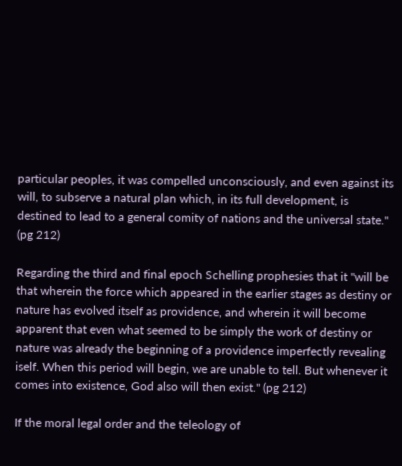particular peoples, it was compelled unconsciously, and even against its will, to subserve a natural plan which, in its full development, is destined to lead to a general comity of nations and the universal state." (pg 212)

Regarding the third and final epoch Schelling prophesies that it "will be that wherein the force which appeared in the earlier stages as destiny or nature has evolved itself as providence, and wherein it will become apparent that even what seemed to be simply the work of destiny or nature was already the beginning of a providence imperfectly revealing iself. When this period will begin, we are unable to tell. But whenever it comes into existence, God also will then exist." (pg 212)

If the moral legal order and the teleology of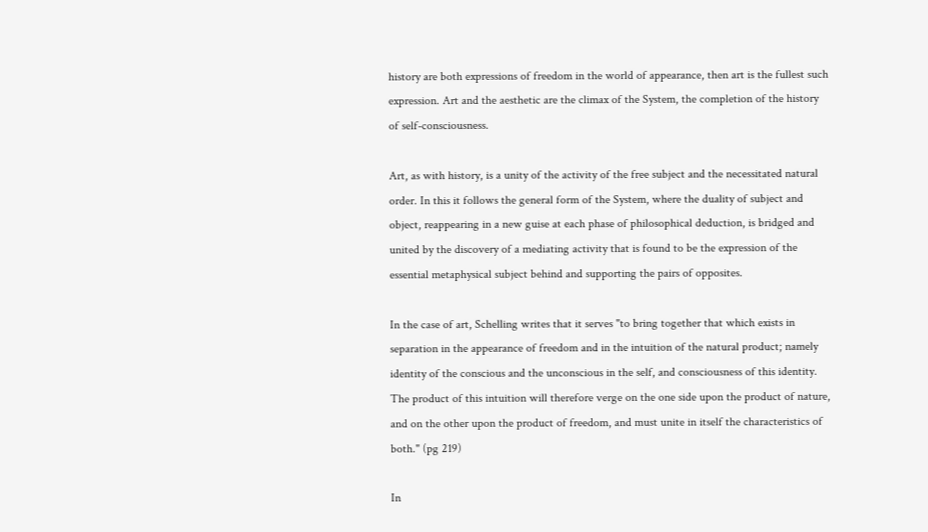history are both expressions of freedom in the world of appearance, then art is the fullest such expression. Art and the aesthetic are the climax of the System, the completion of the history of self-consciousness.

Art, as with history, is a unity of the activity of the free subject and the necessitated natural order. In this it follows the general form of the System, where the duality of subject and object, reappearing in a new guise at each phase of philosophical deduction, is bridged and united by the discovery of a mediating activity that is found to be the expression of the essential metaphysical subject behind and supporting the pairs of opposites.

In the case of art, Schelling writes that it serves "to bring together that which exists in separation in the appearance of freedom and in the intuition of the natural product; namely identity of the conscious and the unconscious in the self, and consciousness of this identity. The product of this intuition will therefore verge on the one side upon the product of nature, and on the other upon the product of freedom, and must unite in itself the characteristics of both." (pg 219)

In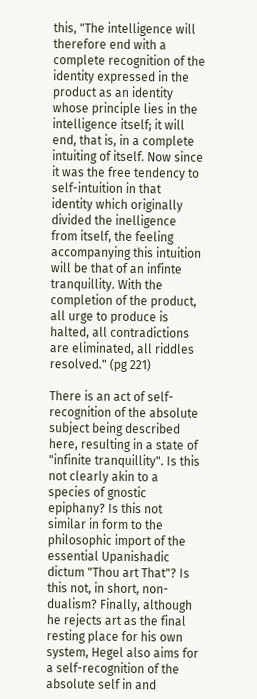this, "The intelligence will therefore end with a complete recognition of the identity expressed in the product as an identity whose principle lies in the intelligence itself; it will end, that is, in a complete intuiting of itself. Now since it was the free tendency to self-intuition in that identity which originally divided the inelligence from itself, the feeling accompanying this intuition will be that of an infinte tranquillity. With the completion of the product, all urge to produce is halted, all contradictions are eliminated, all riddles resolved." (pg 221)

There is an act of self-recognition of the absolute subject being described here, resulting in a state of "infinite tranquillity". Is this not clearly akin to a species of gnostic epiphany? Is this not similar in form to the philosophic import of the essential Upanishadic dictum "Thou art That"? Is this not, in short, non-dualism? Finally, although he rejects art as the final resting place for his own system, Hegel also aims for a self-recognition of the absolute self in and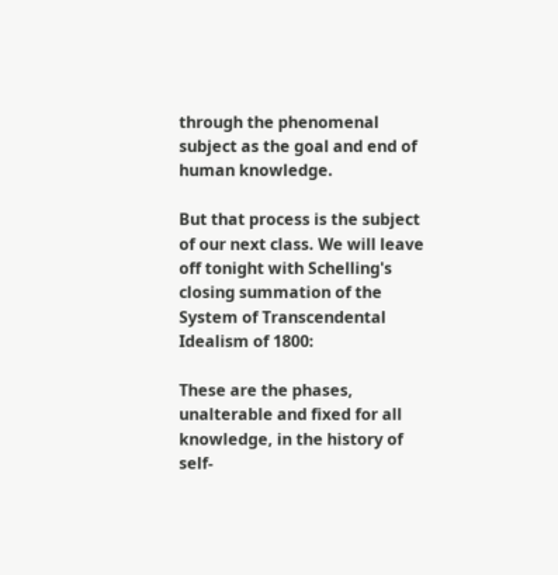through the phenomenal subject as the goal and end of human knowledge.

But that process is the subject of our next class. We will leave off tonight with Schelling's closing summation of the System of Transcendental Idealism of 1800:

These are the phases, unalterable and fixed for all knowledge, in the history of self-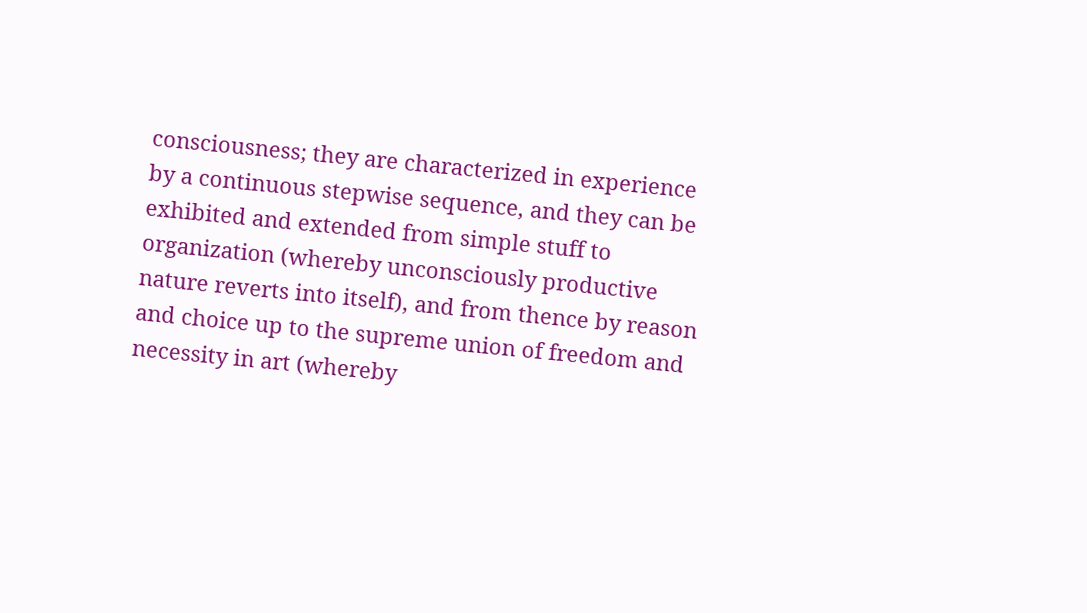consciousness; they are characterized in experience by a continuous stepwise sequence, and they can be exhibited and extended from simple stuff to organization (whereby unconsciously productive nature reverts into itself), and from thence by reason and choice up to the supreme union of freedom and necessity in art (whereby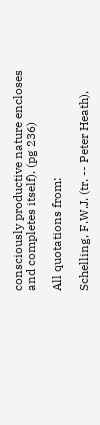consciously productive nature encloses and completes itself). (pg 236)

All quotations from:

Schelling, F.W.J. (tr. -- Peter Heath),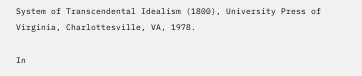System of Transcendental Idealism (1800), University Press of Virginia, Charlottesville, VA, 1978.

In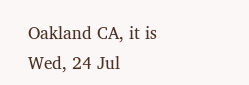Oakland CA, it is
Wed, 24 Jul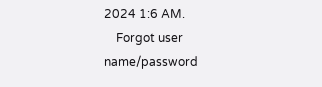2024 1:6 AM.
    Forgot user name/password